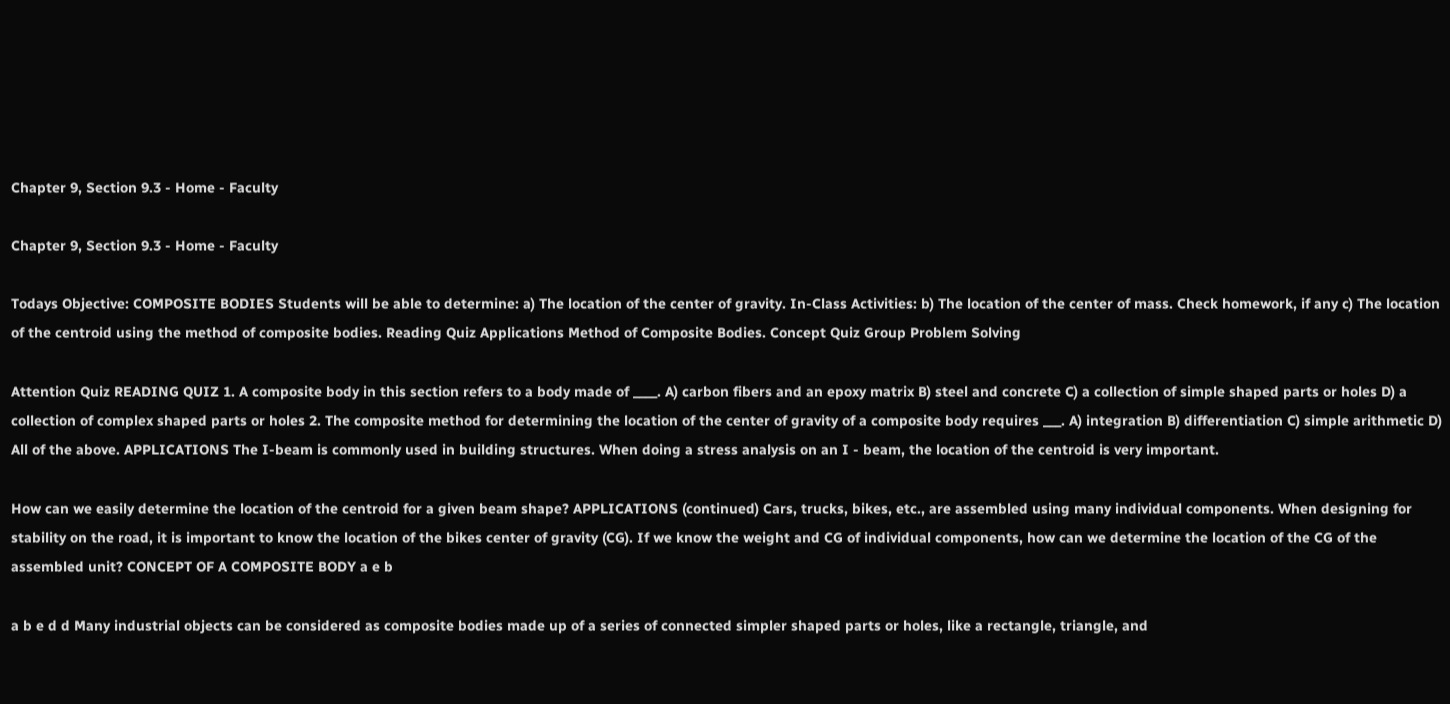Chapter 9, Section 9.3 - Home - Faculty

Chapter 9, Section 9.3 - Home - Faculty

Todays Objective: COMPOSITE BODIES Students will be able to determine: a) The location of the center of gravity. In-Class Activities: b) The location of the center of mass. Check homework, if any c) The location of the centroid using the method of composite bodies. Reading Quiz Applications Method of Composite Bodies. Concept Quiz Group Problem Solving

Attention Quiz READING QUIZ 1. A composite body in this section refers to a body made of ____. A) carbon fibers and an epoxy matrix B) steel and concrete C) a collection of simple shaped parts or holes D) a collection of complex shaped parts or holes 2. The composite method for determining the location of the center of gravity of a composite body requires ___. A) integration B) differentiation C) simple arithmetic D) All of the above. APPLICATIONS The I-beam is commonly used in building structures. When doing a stress analysis on an I - beam, the location of the centroid is very important.

How can we easily determine the location of the centroid for a given beam shape? APPLICATIONS (continued) Cars, trucks, bikes, etc., are assembled using many individual components. When designing for stability on the road, it is important to know the location of the bikes center of gravity (CG). If we know the weight and CG of individual components, how can we determine the location of the CG of the assembled unit? CONCEPT OF A COMPOSITE BODY a e b

a b e d d Many industrial objects can be considered as composite bodies made up of a series of connected simpler shaped parts or holes, like a rectangle, triangle, and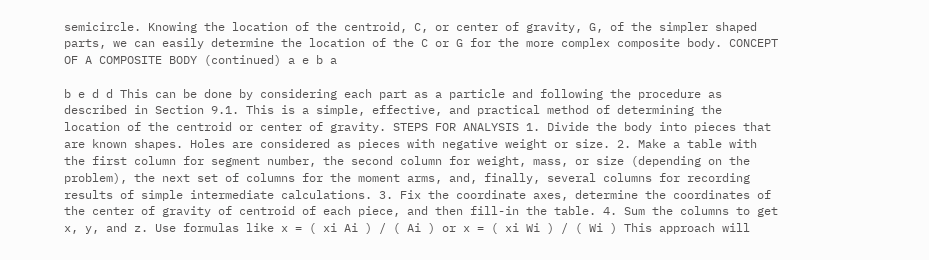semicircle. Knowing the location of the centroid, C, or center of gravity, G, of the simpler shaped parts, we can easily determine the location of the C or G for the more complex composite body. CONCEPT OF A COMPOSITE BODY (continued) a e b a

b e d d This can be done by considering each part as a particle and following the procedure as described in Section 9.1. This is a simple, effective, and practical method of determining the location of the centroid or center of gravity. STEPS FOR ANALYSIS 1. Divide the body into pieces that are known shapes. Holes are considered as pieces with negative weight or size. 2. Make a table with the first column for segment number, the second column for weight, mass, or size (depending on the problem), the next set of columns for the moment arms, and, finally, several columns for recording results of simple intermediate calculations. 3. Fix the coordinate axes, determine the coordinates of the center of gravity of centroid of each piece, and then fill-in the table. 4. Sum the columns to get x, y, and z. Use formulas like x = ( xi Ai ) / ( Ai ) or x = ( xi Wi ) / ( Wi ) This approach will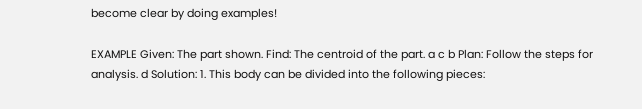become clear by doing examples!

EXAMPLE Given: The part shown. Find: The centroid of the part. a c b Plan: Follow the steps for analysis. d Solution: 1. This body can be divided into the following pieces: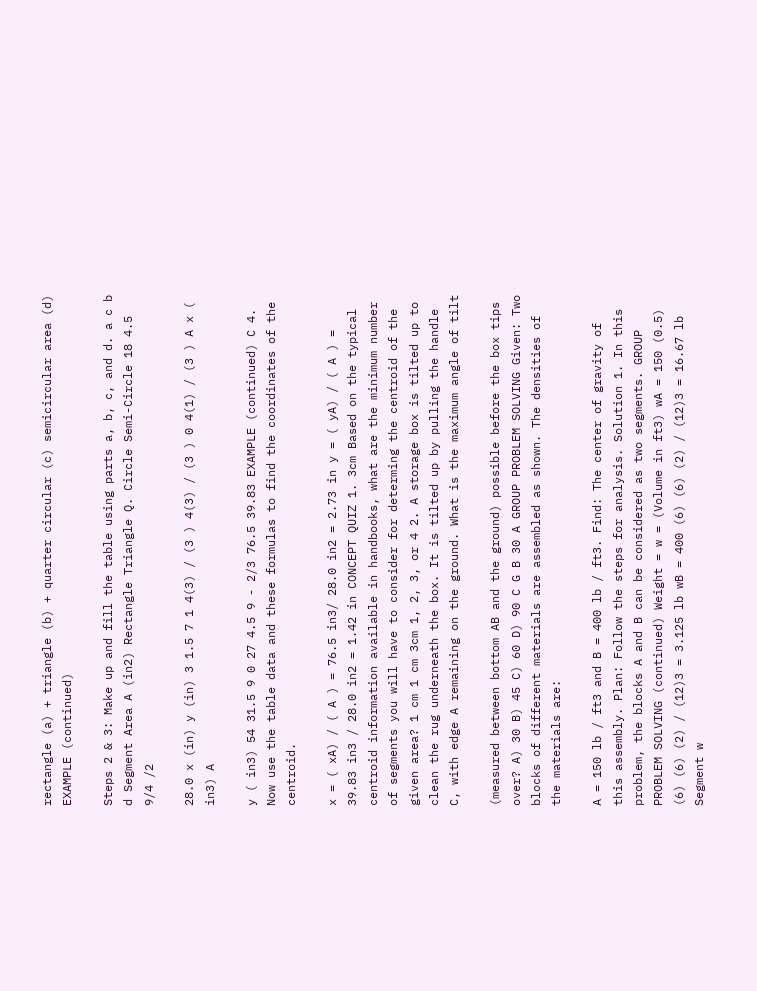rectangle (a) + triangle (b) + quarter circular (c) semicircular area (d) EXAMPLE (continued)

Steps 2 & 3: Make up and fill the table using parts a, b, c, and d. a c b d Segment Area A (in2) Rectangle Triangle Q. Circle Semi-Circle 18 4.5 9/4 /2

28.0 x (in) y (in) 3 1.5 7 1 4(3) / (3 ) 4(3) / (3 ) 0 4(1) / (3 ) A x ( in3) A

y ( in3) 54 31.5 9 0 27 4.5 9 - 2/3 76.5 39.83 EXAMPLE (continued) C 4. Now use the table data and these formulas to find the coordinates of the centroid.

x = ( xA) / ( A ) = 76.5 in3/ 28.0 in2 = 2.73 in y = ( yA) / ( A ) = 39.83 in3 / 28.0 in2 = 1.42 in CONCEPT QUIZ 1. 3cm Based on the typical centroid information available in handbooks, what are the minimum number of segments you will have to consider for determing the centroid of the given area? 1 cm 1 cm 3cm 1, 2, 3, or 4 2. A storage box is tilted up to clean the rug underneath the box. It is tilted up by pulling the handle C, with edge A remaining on the ground. What is the maximum angle of tilt

(measured between bottom AB and the ground) possible before the box tips over? A) 30 B) 45 C) 60 D) 90 C G B 30 A GROUP PROBLEM SOLVING Given: Two blocks of different materials are assembled as shown. The densities of the materials are:

A = 150 lb / ft3 and B = 400 lb / ft3. Find: The center of gravity of this assembly. Plan: Follow the steps for analysis. Solution 1. In this problem, the blocks A and B can be considered as two segments. GROUP PROBLEM SOLVING (continued) Weight = w = (Volume in ft3) wA = 150 (0.5) (6) (6) (2) / (12)3 = 3.125 lb wB = 400 (6) (6) (2) / (12)3 = 16.67 lb Segment w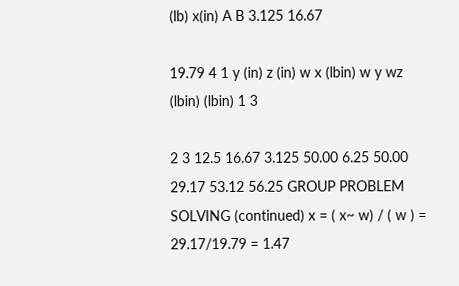(lb) x(in) A B 3.125 16.67

19.79 4 1 y (in) z (in) w x (lbin) w y wz (lbin) (lbin) 1 3

2 3 12.5 16.67 3.125 50.00 6.25 50.00 29.17 53.12 56.25 GROUP PROBLEM SOLVING (continued) x = ( x~ w) / ( w ) = 29.17/19.79 = 1.47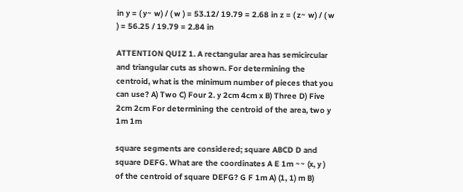in y = ( y~ w) / ( w ) = 53.12/ 19.79 = 2.68 in z = ( z~ w) / ( w ) = 56.25 / 19.79 = 2.84 in

ATTENTION QUIZ 1. A rectangular area has semicircular and triangular cuts as shown. For determining the centroid, what is the minimum number of pieces that you can use? A) Two C) Four 2. y 2cm 4cm x B) Three D) Five 2cm 2cm For determining the centroid of the area, two y 1m 1m

square segments are considered; square ABCD D and square DEFG. What are the coordinates A E 1m ~~ (x, y ) of the centroid of square DEFG? G F 1m A) (1, 1) m B)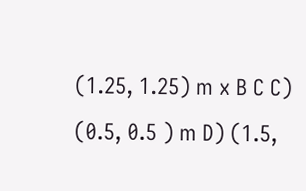(1.25, 1.25) m x B C C) (0.5, 0.5 ) m D) (1.5,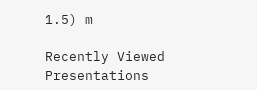1.5) m

Recently Viewed Presentations